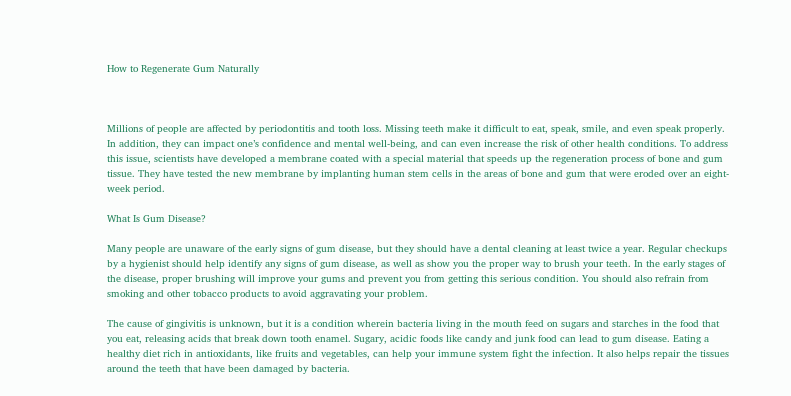How to Regenerate Gum Naturally



Millions of people are affected by periodontitis and tooth loss. Missing teeth make it difficult to eat, speak, smile, and even speak properly. In addition, they can impact one’s confidence and mental well-being, and can even increase the risk of other health conditions. To address this issue, scientists have developed a membrane coated with a special material that speeds up the regeneration process of bone and gum tissue. They have tested the new membrane by implanting human stem cells in the areas of bone and gum that were eroded over an eight-week period.

What Is Gum Disease?

Many people are unaware of the early signs of gum disease, but they should have a dental cleaning at least twice a year. Regular checkups by a hygienist should help identify any signs of gum disease, as well as show you the proper way to brush your teeth. In the early stages of the disease, proper brushing will improve your gums and prevent you from getting this serious condition. You should also refrain from smoking and other tobacco products to avoid aggravating your problem.

The cause of gingivitis is unknown, but it is a condition wherein bacteria living in the mouth feed on sugars and starches in the food that you eat, releasing acids that break down tooth enamel. Sugary, acidic foods like candy and junk food can lead to gum disease. Eating a healthy diet rich in antioxidants, like fruits and vegetables, can help your immune system fight the infection. It also helps repair the tissues around the teeth that have been damaged by bacteria.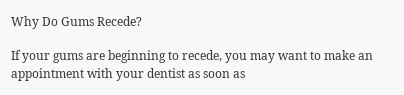Why Do Gums Recede?

If your gums are beginning to recede, you may want to make an appointment with your dentist as soon as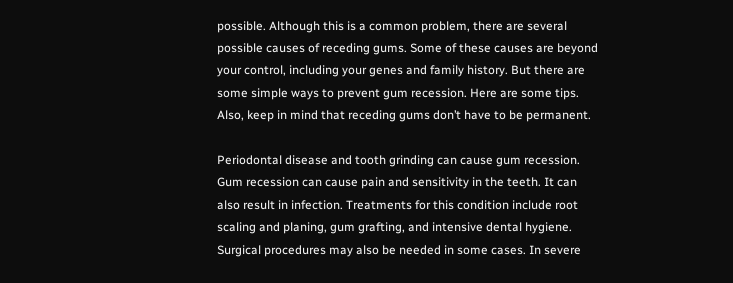possible. Although this is a common problem, there are several possible causes of receding gums. Some of these causes are beyond your control, including your genes and family history. But there are some simple ways to prevent gum recession. Here are some tips. Also, keep in mind that receding gums don’t have to be permanent.

Periodontal disease and tooth grinding can cause gum recession. Gum recession can cause pain and sensitivity in the teeth. It can also result in infection. Treatments for this condition include root scaling and planing, gum grafting, and intensive dental hygiene. Surgical procedures may also be needed in some cases. In severe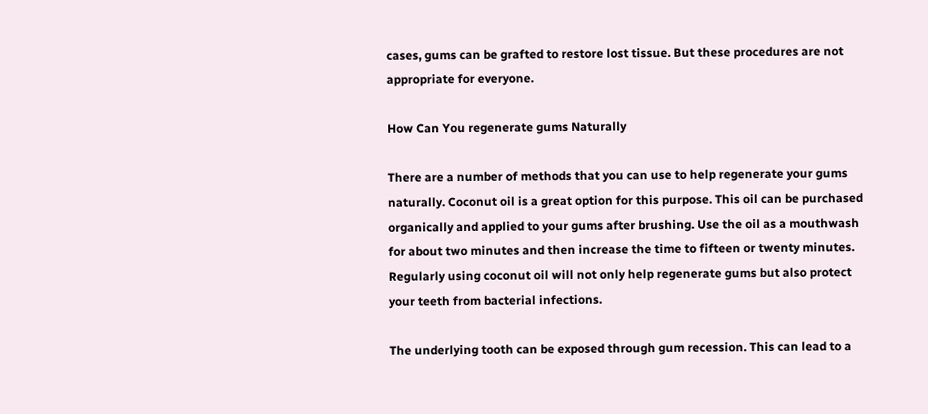cases, gums can be grafted to restore lost tissue. But these procedures are not appropriate for everyone.

How Can You regenerate gums Naturally

There are a number of methods that you can use to help regenerate your gums naturally. Coconut oil is a great option for this purpose. This oil can be purchased organically and applied to your gums after brushing. Use the oil as a mouthwash for about two minutes and then increase the time to fifteen or twenty minutes. Regularly using coconut oil will not only help regenerate gums but also protect your teeth from bacterial infections.

The underlying tooth can be exposed through gum recession. This can lead to a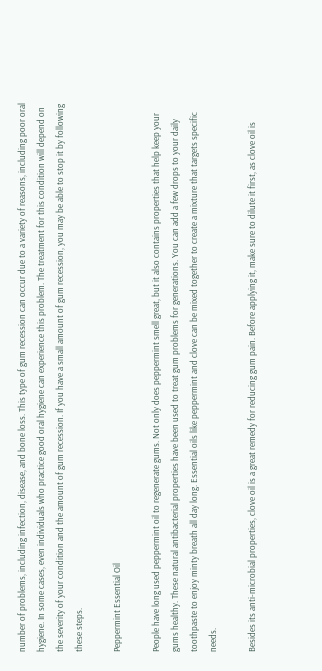number of problems, including infection, disease, and bone loss. This type of gum recession can occur due to a variety of reasons, including poor oral hygiene. In some cases, even individuals who practice good oral hygiene can experience this problem. The treatment for this condition will depend on the severity of your condition and the amount of gum recession. If you have a small amount of gum recession, you may be able to stop it by following these steps.

Peppermint Essential Oil

People have long used peppermint oil to regenerate gums. Not only does peppermint smell great, but it also contains properties that help keep your gums healthy. These natural antibacterial properties have been used to treat gum problems for generations. You can add a few drops to your daily toothpaste to enjoy minty breath all day long. Essential oils like peppermint and clove can be mixed together to create a mixture that targets specific needs.

Besides its anti-microbial properties, clove oil is a great remedy for reducing gum pain. Before applying it, make sure to dilute it first, as clove oil is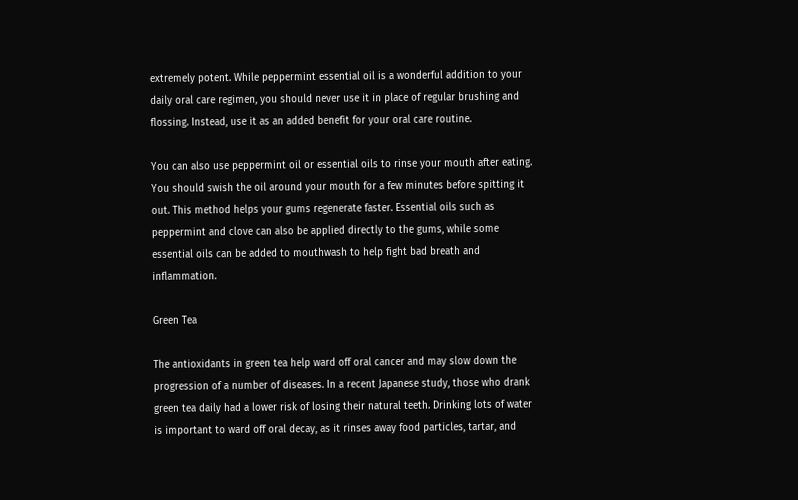extremely potent. While peppermint essential oil is a wonderful addition to your daily oral care regimen, you should never use it in place of regular brushing and flossing. Instead, use it as an added benefit for your oral care routine.

You can also use peppermint oil or essential oils to rinse your mouth after eating. You should swish the oil around your mouth for a few minutes before spitting it out. This method helps your gums regenerate faster. Essential oils such as peppermint and clove can also be applied directly to the gums, while some essential oils can be added to mouthwash to help fight bad breath and inflammation.

Green Tea

The antioxidants in green tea help ward off oral cancer and may slow down the progression of a number of diseases. In a recent Japanese study, those who drank green tea daily had a lower risk of losing their natural teeth. Drinking lots of water is important to ward off oral decay, as it rinses away food particles, tartar, and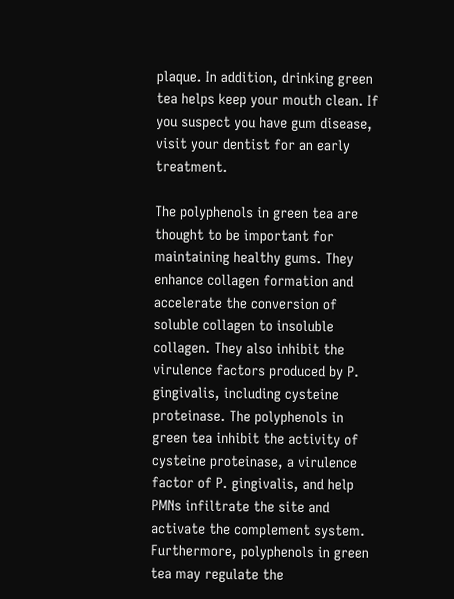plaque. In addition, drinking green tea helps keep your mouth clean. If you suspect you have gum disease, visit your dentist for an early treatment.

The polyphenols in green tea are thought to be important for maintaining healthy gums. They enhance collagen formation and accelerate the conversion of soluble collagen to insoluble collagen. They also inhibit the virulence factors produced by P. gingivalis, including cysteine proteinase. The polyphenols in green tea inhibit the activity of cysteine proteinase, a virulence factor of P. gingivalis, and help PMNs infiltrate the site and activate the complement system. Furthermore, polyphenols in green tea may regulate the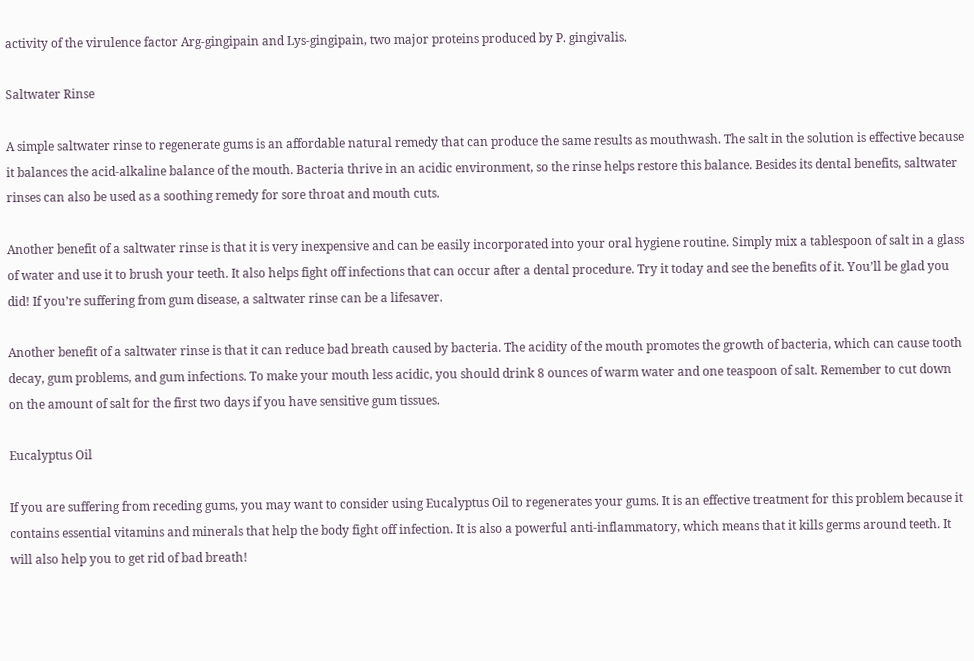activity of the virulence factor Arg-gingipain and Lys-gingipain, two major proteins produced by P. gingivalis.

Saltwater Rinse

A simple saltwater rinse to regenerate gums is an affordable natural remedy that can produce the same results as mouthwash. The salt in the solution is effective because it balances the acid-alkaline balance of the mouth. Bacteria thrive in an acidic environment, so the rinse helps restore this balance. Besides its dental benefits, saltwater rinses can also be used as a soothing remedy for sore throat and mouth cuts.

Another benefit of a saltwater rinse is that it is very inexpensive and can be easily incorporated into your oral hygiene routine. Simply mix a tablespoon of salt in a glass of water and use it to brush your teeth. It also helps fight off infections that can occur after a dental procedure. Try it today and see the benefits of it. You’ll be glad you did! If you’re suffering from gum disease, a saltwater rinse can be a lifesaver.

Another benefit of a saltwater rinse is that it can reduce bad breath caused by bacteria. The acidity of the mouth promotes the growth of bacteria, which can cause tooth decay, gum problems, and gum infections. To make your mouth less acidic, you should drink 8 ounces of warm water and one teaspoon of salt. Remember to cut down on the amount of salt for the first two days if you have sensitive gum tissues.

Eucalyptus Oil

If you are suffering from receding gums, you may want to consider using Eucalyptus Oil to regenerates your gums. It is an effective treatment for this problem because it contains essential vitamins and minerals that help the body fight off infection. It is also a powerful anti-inflammatory, which means that it kills germs around teeth. It will also help you to get rid of bad breath!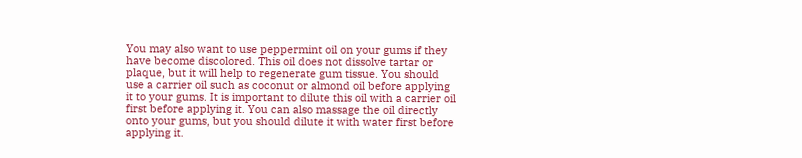You may also want to use peppermint oil on your gums if they have become discolored. This oil does not dissolve tartar or plaque, but it will help to regenerate gum tissue. You should use a carrier oil such as coconut or almond oil before applying it to your gums. It is important to dilute this oil with a carrier oil first before applying it. You can also massage the oil directly onto your gums, but you should dilute it with water first before applying it.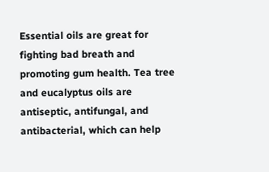Essential oils are great for fighting bad breath and promoting gum health. Tea tree and eucalyptus oils are antiseptic, antifungal, and antibacterial, which can help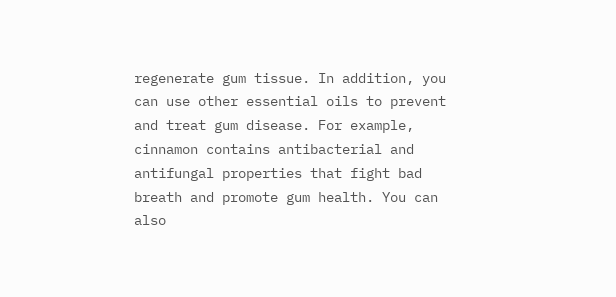regenerate gum tissue. In addition, you can use other essential oils to prevent and treat gum disease. For example, cinnamon contains antibacterial and antifungal properties that fight bad breath and promote gum health. You can also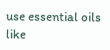use essential oils like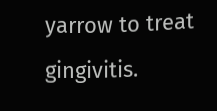yarrow to treat gingivitis.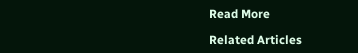Read More

Related Articles